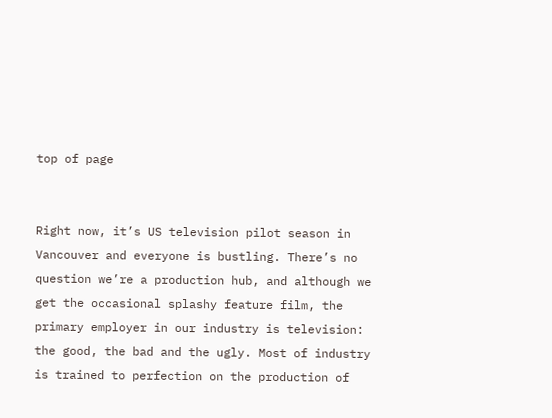top of page


Right now, it’s US television pilot season in Vancouver and everyone is bustling. There’s no question we’re a production hub, and although we get the occasional splashy feature film, the primary employer in our industry is television: the good, the bad and the ugly. Most of industry is trained to perfection on the production of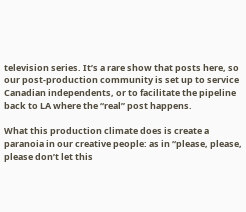television series. It’s a rare show that posts here, so our post-production community is set up to service Canadian independents, or to facilitate the pipeline back to LA where the “real” post happens.

What this production climate does is create a paranoia in our creative people: as in “please, please, please don’t let this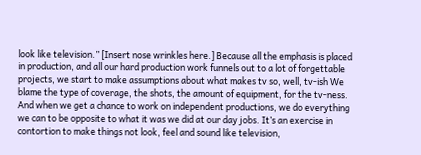look like television.” [Insert nose wrinkles here.] Because all the emphasis is placed in production, and all our hard production work funnels out to a lot of forgettable projects, we start to make assumptions about what makes tv so, well, tv-ish We blame the type of coverage, the shots, the amount of equipment, for the tv-ness. And when we get a chance to work on independent productions, we do everything we can to be opposite to what it was we did at our day jobs. It’s an exercise in contortion to make things not look, feel and sound like television,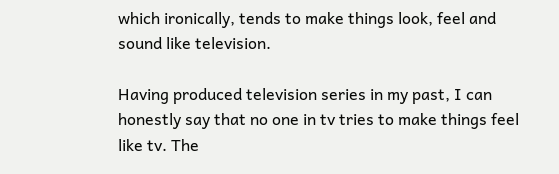which ironically, tends to make things look, feel and sound like television.

Having produced television series in my past, I can honestly say that no one in tv tries to make things feel like tv. The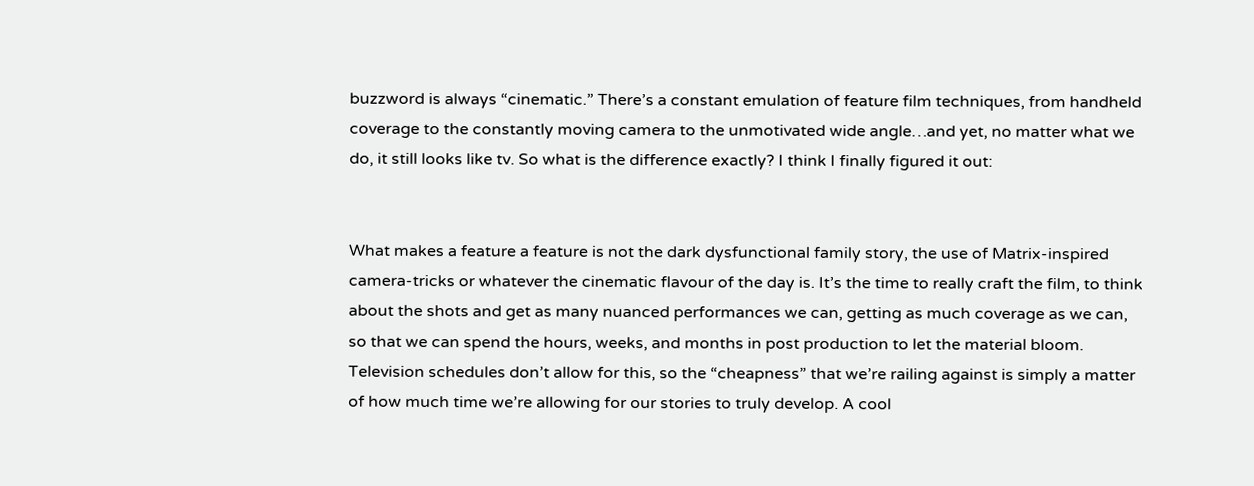buzzword is always “cinematic.” There’s a constant emulation of feature film techniques, from handheld coverage to the constantly moving camera to the unmotivated wide angle…and yet, no matter what we do, it still looks like tv. So what is the difference exactly? I think I finally figured it out:


What makes a feature a feature is not the dark dysfunctional family story, the use of Matrix-inspired camera-tricks or whatever the cinematic flavour of the day is. It’s the time to really craft the film, to think about the shots and get as many nuanced performances we can, getting as much coverage as we can, so that we can spend the hours, weeks, and months in post production to let the material bloom. Television schedules don’t allow for this, so the “cheapness” that we’re railing against is simply a matter of how much time we’re allowing for our stories to truly develop. A cool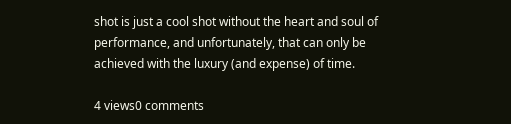shot is just a cool shot without the heart and soul of performance, and unfortunately, that can only be achieved with the luxury (and expense) of time.

4 views0 comments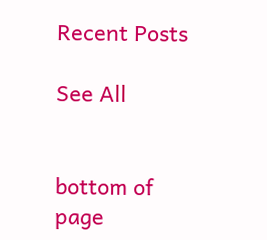Recent Posts

See All


bottom of page